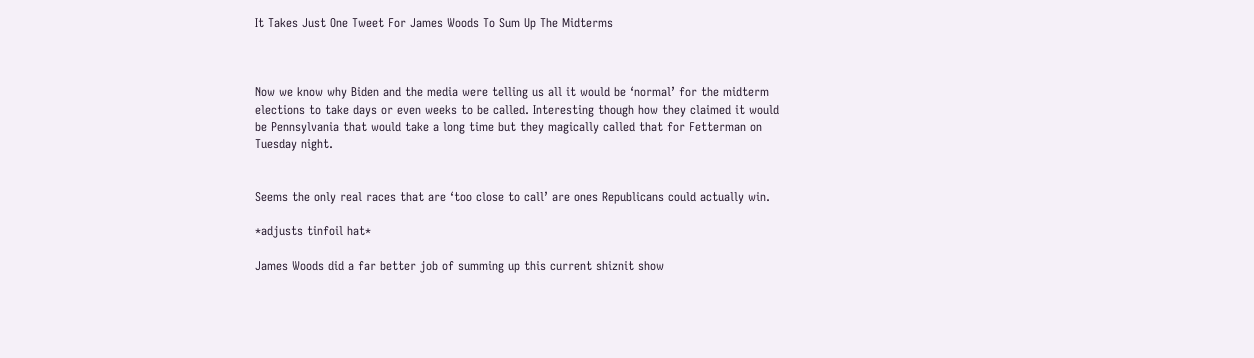It Takes Just One Tweet For James Woods To Sum Up The Midterms



Now we know why Biden and the media were telling us all it would be ‘normal’ for the midterm elections to take days or even weeks to be called. Interesting though how they claimed it would be Pennsylvania that would take a long time but they magically called that for Fetterman on Tuesday night.


Seems the only real races that are ‘too close to call’ are ones Republicans could actually win.

*adjusts tinfoil hat*

James Woods did a far better job of summing up this current shiznit show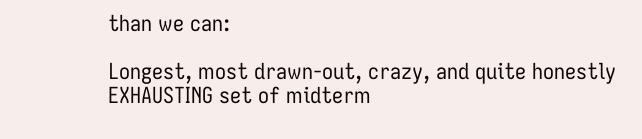than we can:

Longest, most drawn-out, crazy, and quite honestly EXHAUSTING set of midterm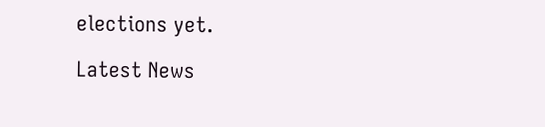elections yet.

Latest News